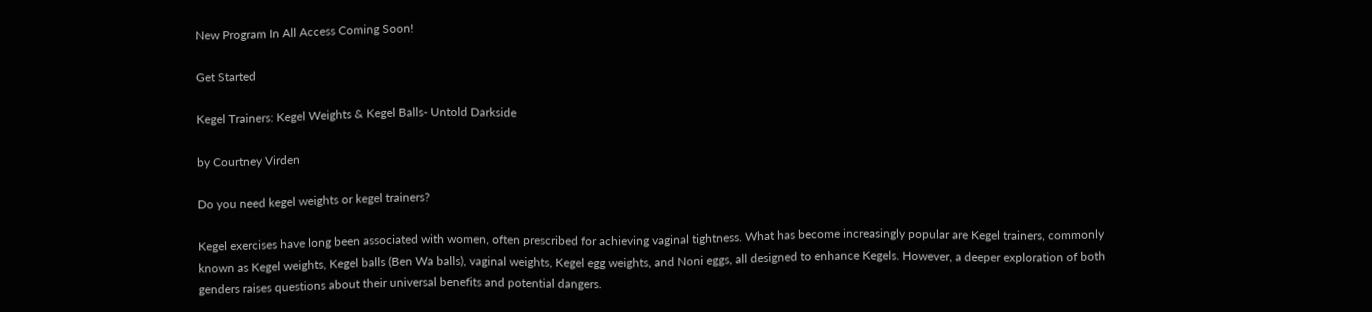New Program In All Access Coming Soon!

Get Started

Kegel Trainers: Kegel Weights & Kegel Balls- Untold Darkside

by Courtney Virden

Do you need kegel weights or kegel trainers?

Kegel exercises have long been associated with women, often prescribed for achieving vaginal tightness. What has become increasingly popular are Kegel trainers, commonly known as Kegel weights, Kegel balls (Ben Wa balls), vaginal weights, Kegel egg weights, and Noni eggs, all designed to enhance Kegels. However, a deeper exploration of both genders raises questions about their universal benefits and potential dangers.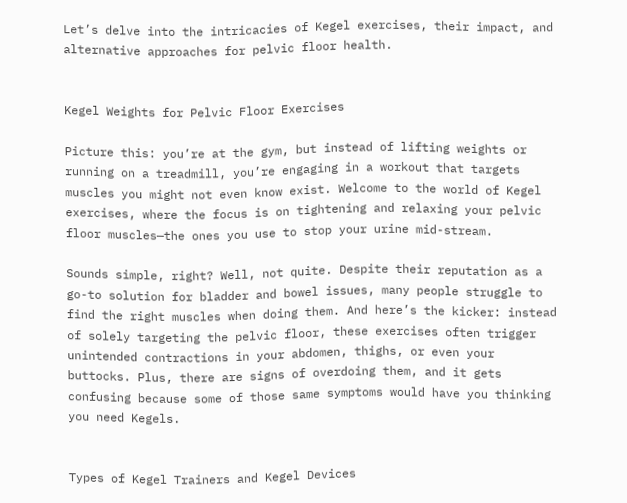Let’s delve into the intricacies of Kegel exercises, their impact, and alternative approaches for pelvic floor health.


Kegel Weights for Pelvic Floor Exercises

Picture this: you’re at the gym, but instead of lifting weights or running on a treadmill, you’re engaging in a workout that targets muscles you might not even know exist. Welcome to the world of Kegel exercises, where the focus is on tightening and relaxing your pelvic floor muscles—the ones you use to stop your urine mid-stream.

Sounds simple, right? Well, not quite. Despite their reputation as a go-to solution for bladder and bowel issues, many people struggle to find the right muscles when doing them. And here’s the kicker: instead of solely targeting the pelvic floor, these exercises often trigger unintended contractions in your abdomen, thighs, or even your buttocks. Plus, there are signs of overdoing them, and it gets confusing because some of those same symptoms would have you thinking you need Kegels.


Types of Kegel Trainers and Kegel Devices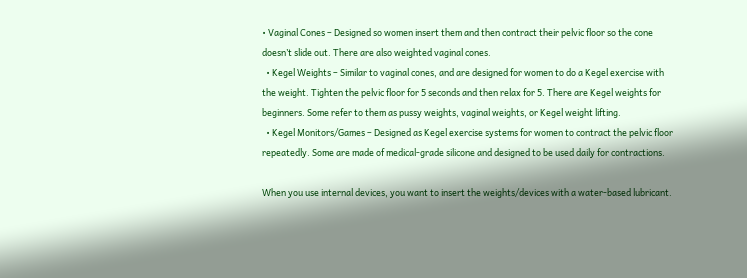• Vaginal Cones – Designed so women insert them and then contract their pelvic floor so the cone doesn’t slide out. There are also weighted vaginal cones.
  • Kegel Weights – Similar to vaginal cones, and are designed for women to do a Kegel exercise with the weight. Tighten the pelvic floor for 5 seconds and then relax for 5. There are Kegel weights for beginners. Some refer to them as pussy weights, vaginal weights, or Kegel weight lifting.
  • Kegel Monitors/Games – Designed as Kegel exercise systems for women to contract the pelvic floor repeatedly. Some are made of medical-grade silicone and designed to be used daily for contractions.

When you use internal devices, you want to insert the weights/devices with a water-based lubricant.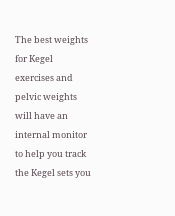The best weights for Kegel exercises and pelvic weights will have an internal monitor to help you track the Kegel sets you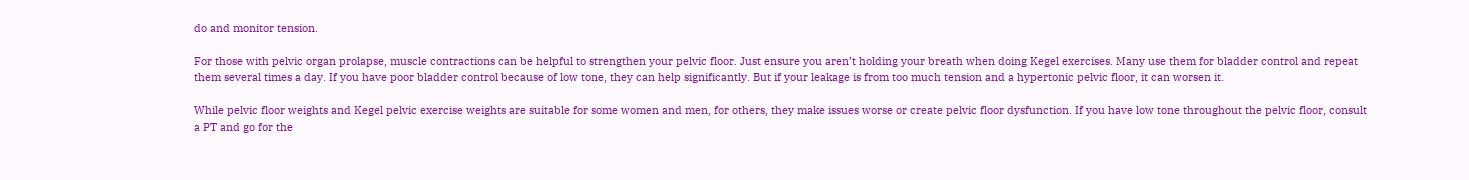do and monitor tension.

For those with pelvic organ prolapse, muscle contractions can be helpful to strengthen your pelvic floor. Just ensure you aren’t holding your breath when doing Kegel exercises. Many use them for bladder control and repeat them several times a day. If you have poor bladder control because of low tone, they can help significantly. But if your leakage is from too much tension and a hypertonic pelvic floor, it can worsen it.

While pelvic floor weights and Kegel pelvic exercise weights are suitable for some women and men, for others, they make issues worse or create pelvic floor dysfunction. If you have low tone throughout the pelvic floor, consult a PT and go for the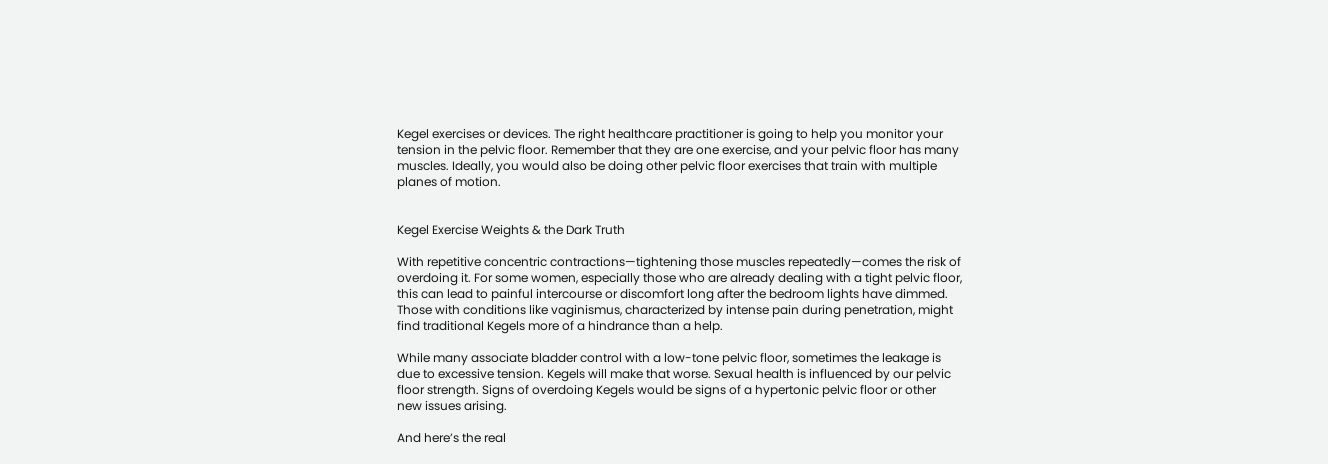Kegel exercises or devices. The right healthcare practitioner is going to help you monitor your tension in the pelvic floor. Remember that they are one exercise, and your pelvic floor has many muscles. Ideally, you would also be doing other pelvic floor exercises that train with multiple planes of motion.


Kegel Exercise Weights & the Dark Truth

With repetitive concentric contractions—tightening those muscles repeatedly—comes the risk of overdoing it. For some women, especially those who are already dealing with a tight pelvic floor, this can lead to painful intercourse or discomfort long after the bedroom lights have dimmed. Those with conditions like vaginismus, characterized by intense pain during penetration, might find traditional Kegels more of a hindrance than a help.

While many associate bladder control with a low-tone pelvic floor, sometimes the leakage is due to excessive tension. Kegels will make that worse. Sexual health is influenced by our pelvic floor strength. Signs of overdoing Kegels would be signs of a hypertonic pelvic floor or other new issues arising.

And here’s the real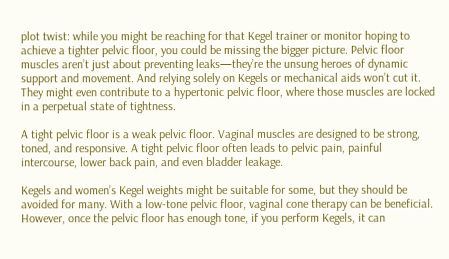plot twist: while you might be reaching for that Kegel trainer or monitor hoping to achieve a tighter pelvic floor, you could be missing the bigger picture. Pelvic floor muscles aren’t just about preventing leaks—they’re the unsung heroes of dynamic support and movement. And relying solely on Kegels or mechanical aids won’t cut it. They might even contribute to a hypertonic pelvic floor, where those muscles are locked in a perpetual state of tightness.

A tight pelvic floor is a weak pelvic floor. Vaginal muscles are designed to be strong, toned, and responsive. A tight pelvic floor often leads to pelvic pain, painful intercourse, lower back pain, and even bladder leakage.

Kegels and women’s Kegel weights might be suitable for some, but they should be avoided for many. With a low-tone pelvic floor, vaginal cone therapy can be beneficial. However, once the pelvic floor has enough tone, if you perform Kegels, it can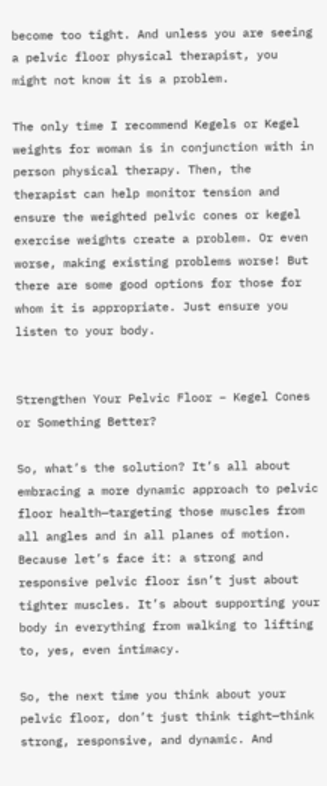become too tight. And unless you are seeing a pelvic floor physical therapist, you might not know it is a problem.

The only time I recommend Kegels or Kegel weights for woman is in conjunction with in person physical therapy. Then, the therapist can help monitor tension and ensure the weighted pelvic cones or kegel exercise weights create a problem. Or even worse, making existing problems worse! But there are some good options for those for whom it is appropriate. Just ensure you listen to your body.


Strengthen Your Pelvic Floor – Kegel Cones or Something Better?

So, what’s the solution? It’s all about embracing a more dynamic approach to pelvic floor health—targeting those muscles from all angles and in all planes of motion. Because let’s face it: a strong and responsive pelvic floor isn’t just about tighter muscles. It’s about supporting your body in everything from walking to lifting to, yes, even intimacy.

So, the next time you think about your pelvic floor, don’t just think tight—think strong, responsive, and dynamic. And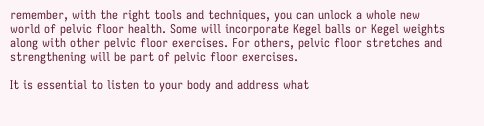remember, with the right tools and techniques, you can unlock a whole new world of pelvic floor health. Some will incorporate Kegel balls or Kegel weights along with other pelvic floor exercises. For others, pelvic floor stretches and strengthening will be part of pelvic floor exercises.

It is essential to listen to your body and address what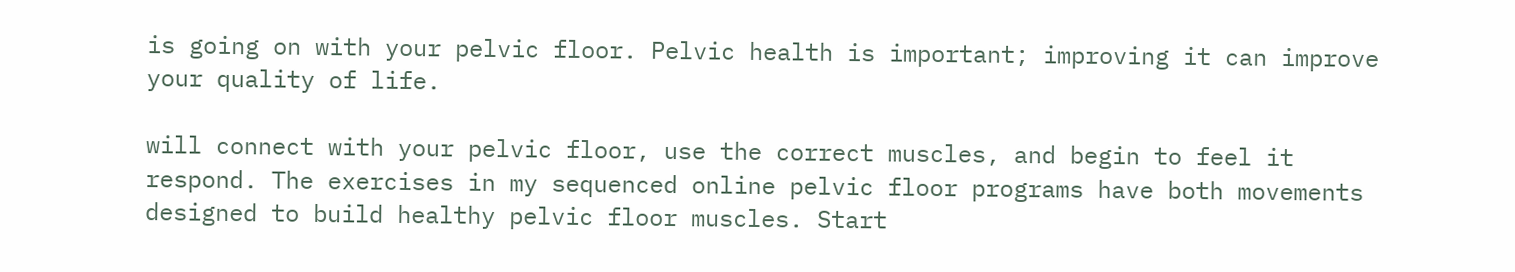is going on with your pelvic floor. Pelvic health is important; improving it can improve your quality of life.

will connect with your pelvic floor, use the correct muscles, and begin to feel it respond. The exercises in my sequenced online pelvic floor programs have both movements designed to build healthy pelvic floor muscles. Start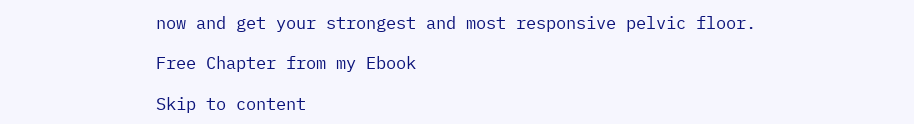now and get your strongest and most responsive pelvic floor.

Free Chapter from my Ebook

Skip to content